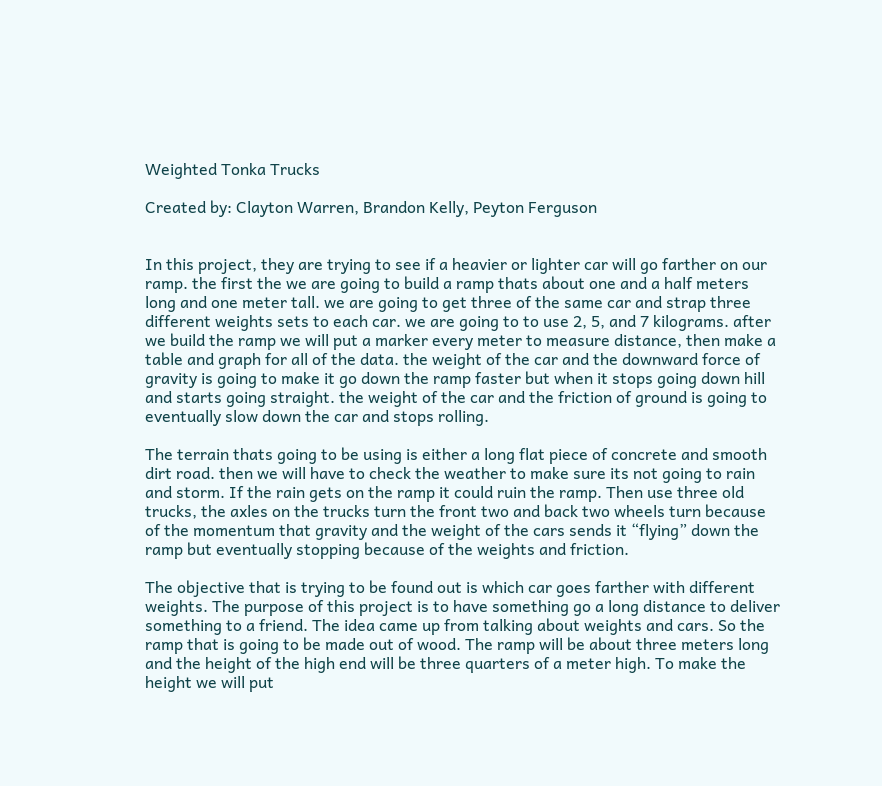Weighted Tonka Trucks

Created by: Clayton Warren, Brandon Kelly, Peyton Ferguson


In this project, they are trying to see if a heavier or lighter car will go farther on our ramp. the first the we are going to build a ramp thats about one and a half meters long and one meter tall. we are going to get three of the same car and strap three different weights sets to each car. we are going to to use 2, 5, and 7 kilograms. after we build the ramp we will put a marker every meter to measure distance, then make a table and graph for all of the data. the weight of the car and the downward force of gravity is going to make it go down the ramp faster but when it stops going down hill and starts going straight. the weight of the car and the friction of ground is going to eventually slow down the car and stops rolling.

The terrain thats going to be using is either a long flat piece of concrete and smooth dirt road. then we will have to check the weather to make sure its not going to rain and storm. If the rain gets on the ramp it could ruin the ramp. Then use three old trucks, the axles on the trucks turn the front two and back two wheels turn because of the momentum that gravity and the weight of the cars sends it “flying” down the ramp but eventually stopping because of the weights and friction.

The objective that is trying to be found out is which car goes farther with different weights. The purpose of this project is to have something go a long distance to deliver something to a friend. The idea came up from talking about weights and cars. So the ramp that is going to be made out of wood. The ramp will be about three meters long and the height of the high end will be three quarters of a meter high. To make the height we will put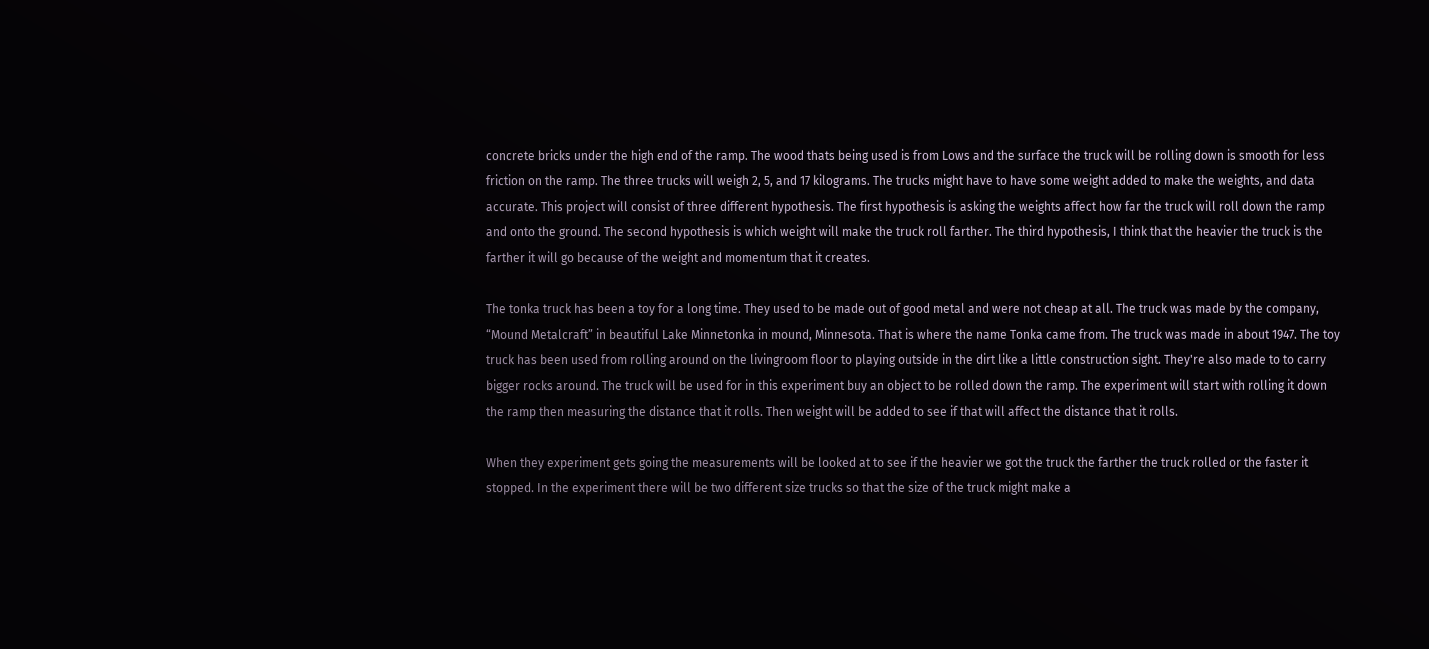concrete bricks under the high end of the ramp. The wood thats being used is from Lows and the surface the truck will be rolling down is smooth for less friction on the ramp. The three trucks will weigh 2, 5, and 17 kilograms. The trucks might have to have some weight added to make the weights, and data accurate. This project will consist of three different hypothesis. The first hypothesis is asking the weights affect how far the truck will roll down the ramp and onto the ground. The second hypothesis is which weight will make the truck roll farther. The third hypothesis, I think that the heavier the truck is the farther it will go because of the weight and momentum that it creates.

The tonka truck has been a toy for a long time. They used to be made out of good metal and were not cheap at all. The truck was made by the company, “Mound Metalcraft” in beautiful Lake Minnetonka in mound, Minnesota. That is where the name Tonka came from. The truck was made in about 1947. The toy truck has been used from rolling around on the livingroom floor to playing outside in the dirt like a little construction sight. They're also made to to carry bigger rocks around. The truck will be used for in this experiment buy an object to be rolled down the ramp. The experiment will start with rolling it down the ramp then measuring the distance that it rolls. Then weight will be added to see if that will affect the distance that it rolls.

When they experiment gets going the measurements will be looked at to see if the heavier we got the truck the farther the truck rolled or the faster it stopped. In the experiment there will be two different size trucks so that the size of the truck might make a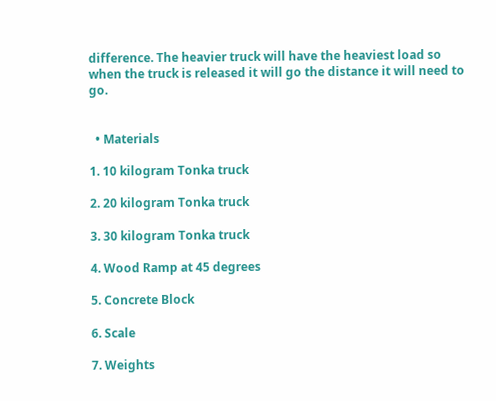difference. The heavier truck will have the heaviest load so when the truck is released it will go the distance it will need to go.


  • Materials

1. 10 kilogram Tonka truck

2. 20 kilogram Tonka truck

3. 30 kilogram Tonka truck

4. Wood Ramp at 45 degrees

5. Concrete Block

6. Scale

7. Weights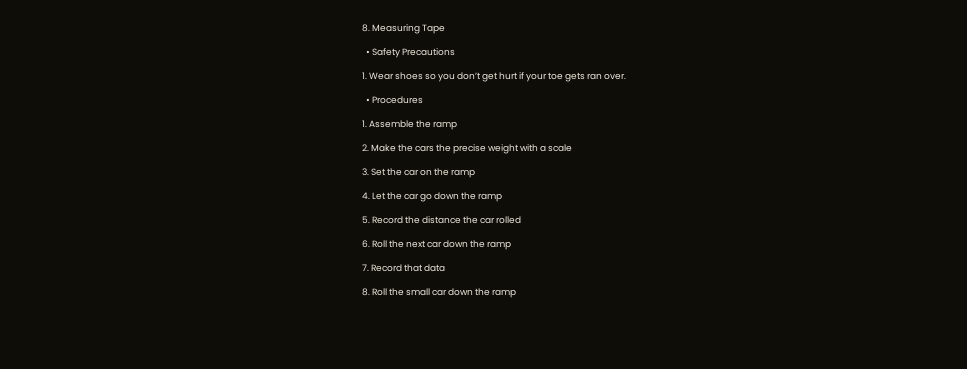8. Measuring Tape

  • Safety Precautions

1. Wear shoes so you don’t get hurt if your toe gets ran over.

  • Procedures

1. Assemble the ramp

2. Make the cars the precise weight with a scale

3. Set the car on the ramp

4. Let the car go down the ramp

5. Record the distance the car rolled

6. Roll the next car down the ramp

7. Record that data

8. Roll the small car down the ramp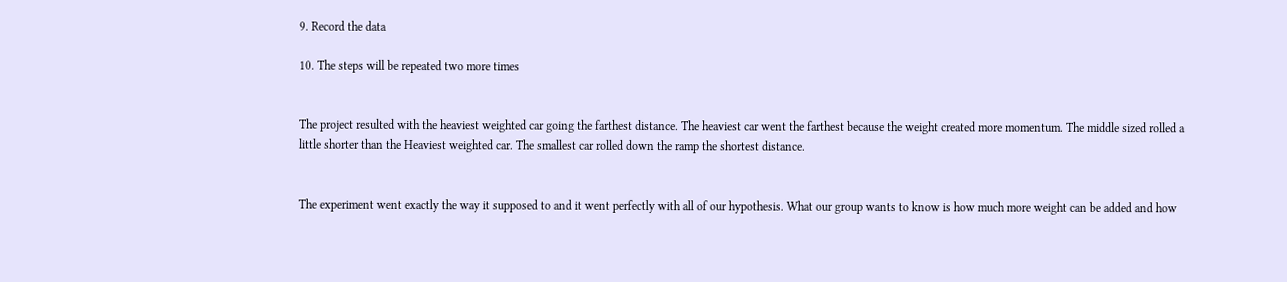9. Record the data

10. The steps will be repeated two more times


The project resulted with the heaviest weighted car going the farthest distance. The heaviest car went the farthest because the weight created more momentum. The middle sized rolled a little shorter than the Heaviest weighted car. The smallest car rolled down the ramp the shortest distance.


The experiment went exactly the way it supposed to and it went perfectly with all of our hypothesis. What our group wants to know is how much more weight can be added and how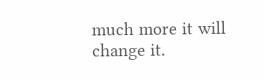much more it will change it.